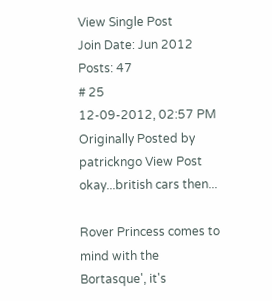View Single Post
Join Date: Jun 2012
Posts: 47
# 25
12-09-2012, 02:57 PM
Originally Posted by patrickngo View Post
okay...british cars then...

Rover Princess comes to mind with the Bortasque', it's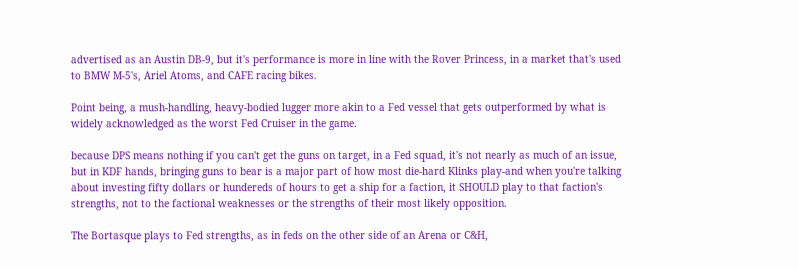advertised as an Austin DB-9, but it's performance is more in line with the Rover Princess, in a market that's used to BMW M-5's, Ariel Atoms, and CAFE racing bikes.

Point being, a mush-handling, heavy-bodied lugger more akin to a Fed vessel that gets outperformed by what is widely acknowledged as the worst Fed Cruiser in the game.

because DPS means nothing if you can't get the guns on target, in a Fed squad, it's not nearly as much of an issue, but in KDF hands, bringing guns to bear is a major part of how most die-hard Klinks play-and when you're talking about investing fifty dollars or hundereds of hours to get a ship for a faction, it SHOULD play to that faction's strengths, not to the factional weaknesses or the strengths of their most likely opposition.

The Bortasque plays to Fed strengths, as in feds on the other side of an Arena or C&H,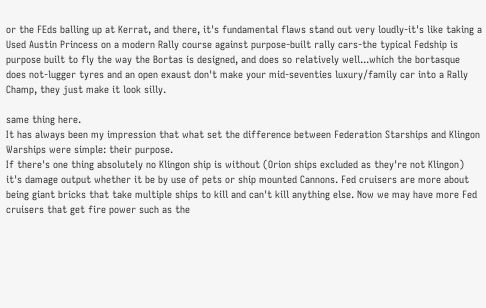or the FEds balling up at Kerrat, and there, it's fundamental flaws stand out very loudly-it's like taking a Used Austin Princess on a modern Rally course against purpose-built rally cars-the typical Fedship is purpose built to fly the way the Bortas is designed, and does so relatively well...which the bortasque does not-lugger tyres and an open exaust don't make your mid-seventies luxury/family car into a Rally Champ, they just make it look silly.

same thing here.
It has always been my impression that what set the difference between Federation Starships and Klingon Warships were simple: their purpose.
If there's one thing absolutely no Klingon ship is without (Orion ships excluded as they're not Klingon) it's damage output whether it be by use of pets or ship mounted Cannons. Fed cruisers are more about being giant bricks that take multiple ships to kill and can't kill anything else. Now we may have more Fed cruisers that get fire power such as the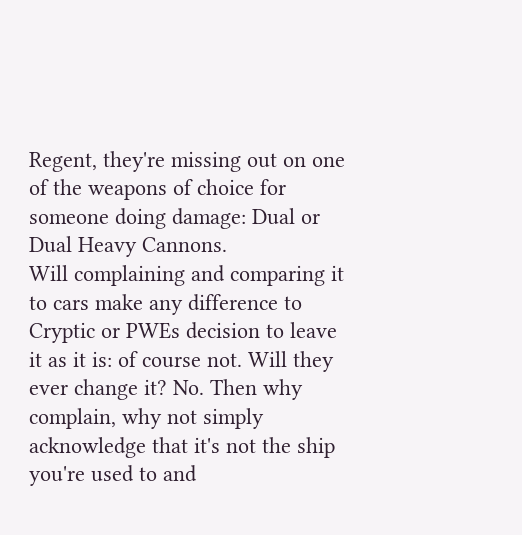Regent, they're missing out on one of the weapons of choice for someone doing damage: Dual or Dual Heavy Cannons.
Will complaining and comparing it to cars make any difference to Cryptic or PWEs decision to leave it as it is: of course not. Will they ever change it? No. Then why complain, why not simply acknowledge that it's not the ship you're used to and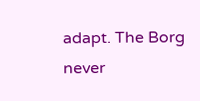adapt. The Borg never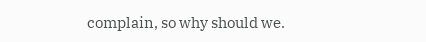complain, so why should we.